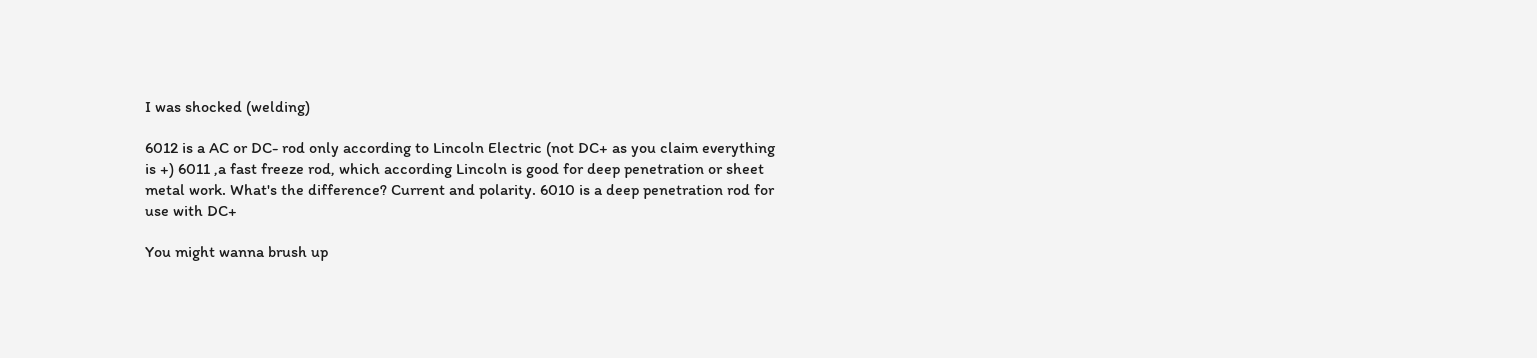I was shocked (welding)

6012 is a AC or DC- rod only according to Lincoln Electric (not DC+ as you claim everything is +) 6011 ,a fast freeze rod, which according Lincoln is good for deep penetration or sheet metal work. What's the difference? Current and polarity. 6010 is a deep penetration rod for use with DC+

You might wanna brush up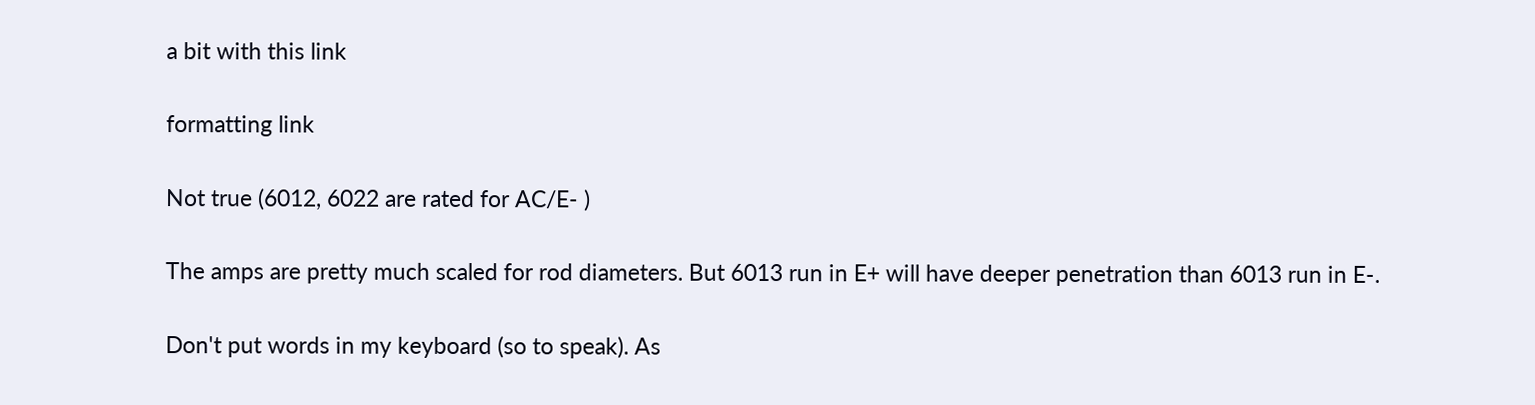a bit with this link

formatting link

Not true (6012, 6022 are rated for AC/E- )

The amps are pretty much scaled for rod diameters. But 6013 run in E+ will have deeper penetration than 6013 run in E-.

Don't put words in my keyboard (so to speak). As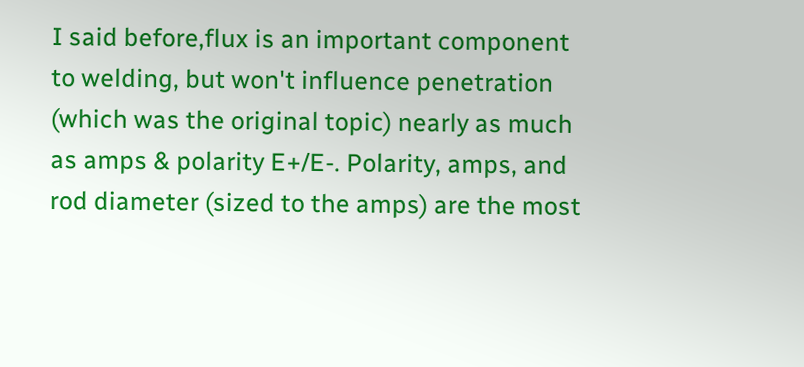I said before,flux is an important component to welding, but won't influence penetration (which was the original topic) nearly as much as amps & polarity E+/E-. Polarity, amps, and rod diameter (sized to the amps) are the most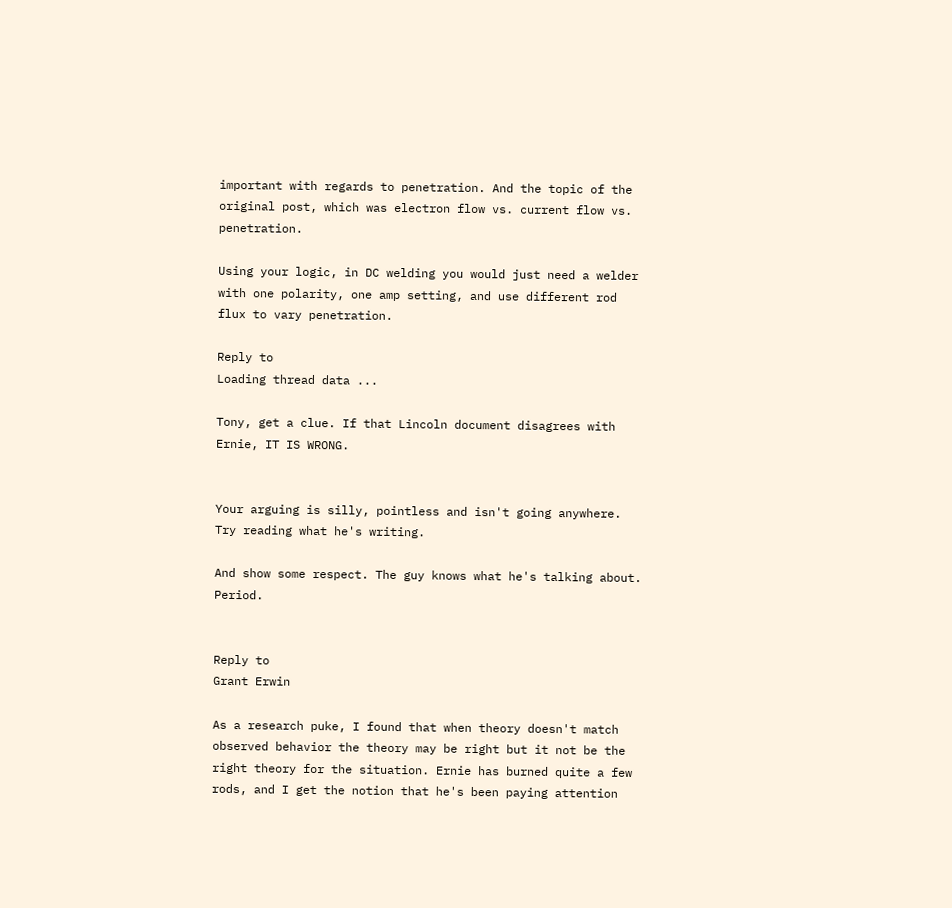important with regards to penetration. And the topic of the original post, which was electron flow vs. current flow vs. penetration.

Using your logic, in DC welding you would just need a welder with one polarity, one amp setting, and use different rod flux to vary penetration.

Reply to
Loading thread data ...

Tony, get a clue. If that Lincoln document disagrees with Ernie, IT IS WRONG.


Your arguing is silly, pointless and isn't going anywhere. Try reading what he's writing.

And show some respect. The guy knows what he's talking about. Period.


Reply to
Grant Erwin

As a research puke, I found that when theory doesn't match observed behavior the theory may be right but it not be the right theory for the situation. Ernie has burned quite a few rods, and I get the notion that he's been paying attention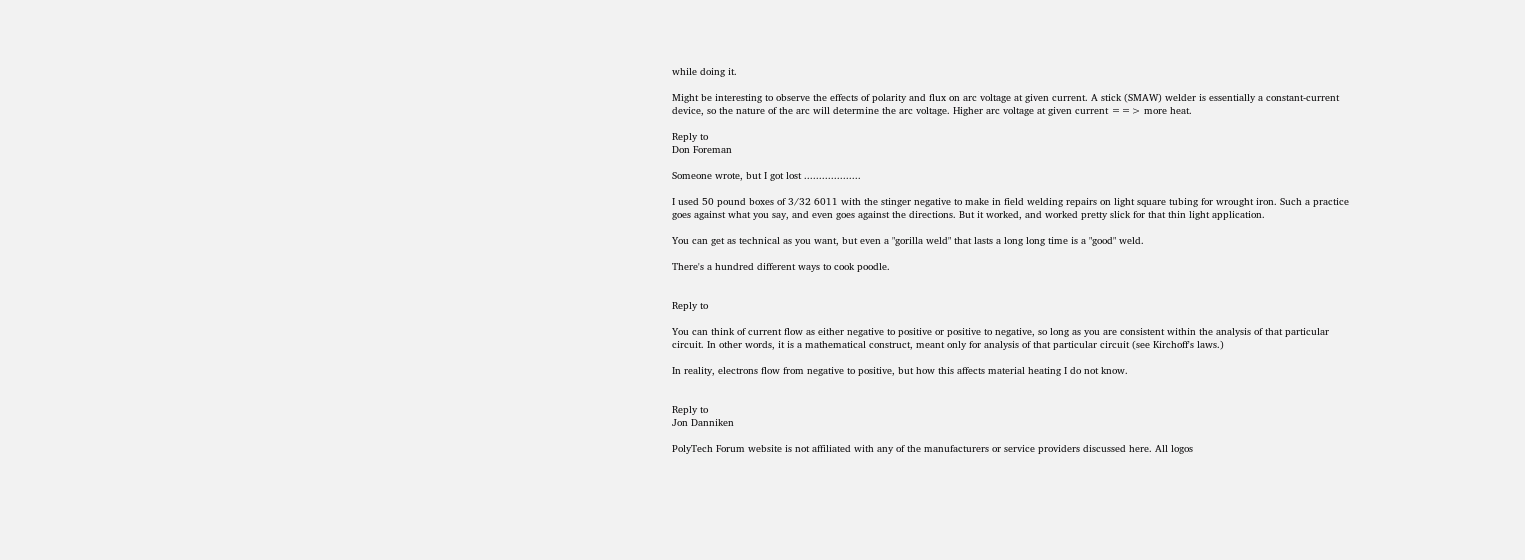while doing it.

Might be interesting to observe the effects of polarity and flux on arc voltage at given current. A stick (SMAW) welder is essentially a constant-current device, so the nature of the arc will determine the arc voltage. Higher arc voltage at given current ==> more heat.

Reply to
Don Foreman

Someone wrote, but I got lost ...................

I used 50 pound boxes of 3/32 6011 with the stinger negative to make in field welding repairs on light square tubing for wrought iron. Such a practice goes against what you say, and even goes against the directions. But it worked, and worked pretty slick for that thin light application.

You can get as technical as you want, but even a "gorilla weld" that lasts a long long time is a "good" weld.

There's a hundred different ways to cook poodle.


Reply to

You can think of current flow as either negative to positive or positive to negative, so long as you are consistent within the analysis of that particular circuit. In other words, it is a mathematical construct, meant only for analysis of that particular circuit (see Kirchoff's laws.)

In reality, electrons flow from negative to positive, but how this affects material heating I do not know.


Reply to
Jon Danniken

PolyTech Forum website is not affiliated with any of the manufacturers or service providers discussed here. All logos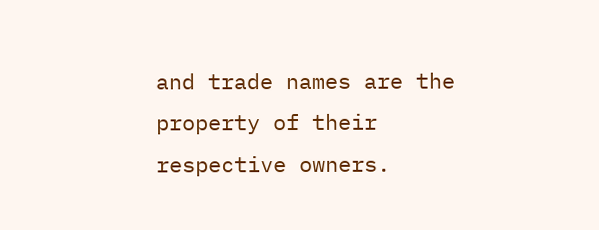and trade names are the property of their respective owners.